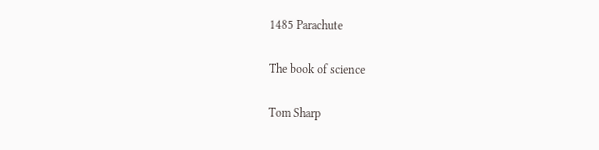1485 Parachute

The book of science

Tom Sharp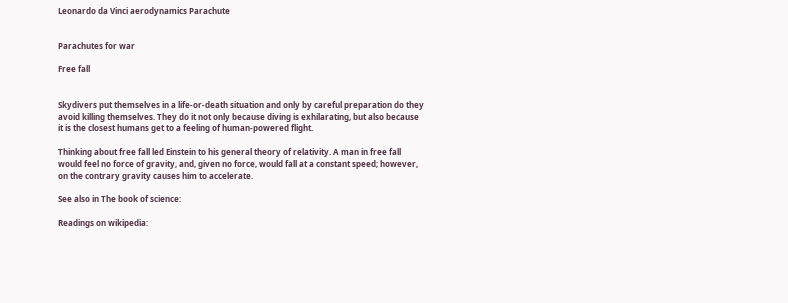Leonardo da Vinci aerodynamics Parachute


Parachutes for war

Free fall


Skydivers put themselves in a life-or-death situation and only by careful preparation do they avoid killing themselves. They do it not only because diving is exhilarating, but also because it is the closest humans get to a feeling of human-powered flight.

Thinking about free fall led Einstein to his general theory of relativity. A man in free fall would feel no force of gravity, and, given no force, would fall at a constant speed; however, on the contrary gravity causes him to accelerate.

See also in The book of science:

Readings on wikipedia: